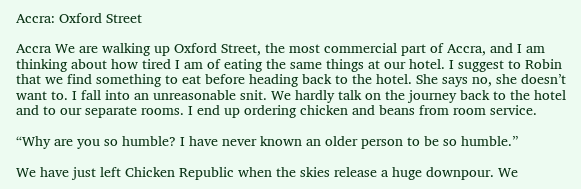Accra: Oxford Street

Accra We are walking up Oxford Street, the most commercial part of Accra, and I am thinking about how tired I am of eating the same things at our hotel. I suggest to Robin that we find something to eat before heading back to the hotel. She says no, she doesn’t want to. I fall into an unreasonable snit. We hardly talk on the journey back to the hotel and to our separate rooms. I end up ordering chicken and beans from room service.

“Why are you so humble? I have never known an older person to be so humble.”

We have just left Chicken Republic when the skies release a huge downpour. We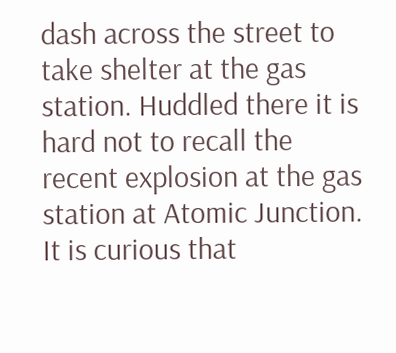dash across the street to take shelter at the gas station. Huddled there it is hard not to recall the recent explosion at the gas station at Atomic Junction. It is curious that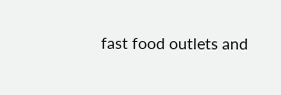fast food outlets and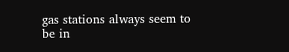gas stations always seem to be in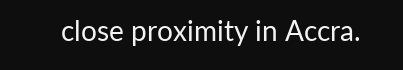close proximity in Accra.